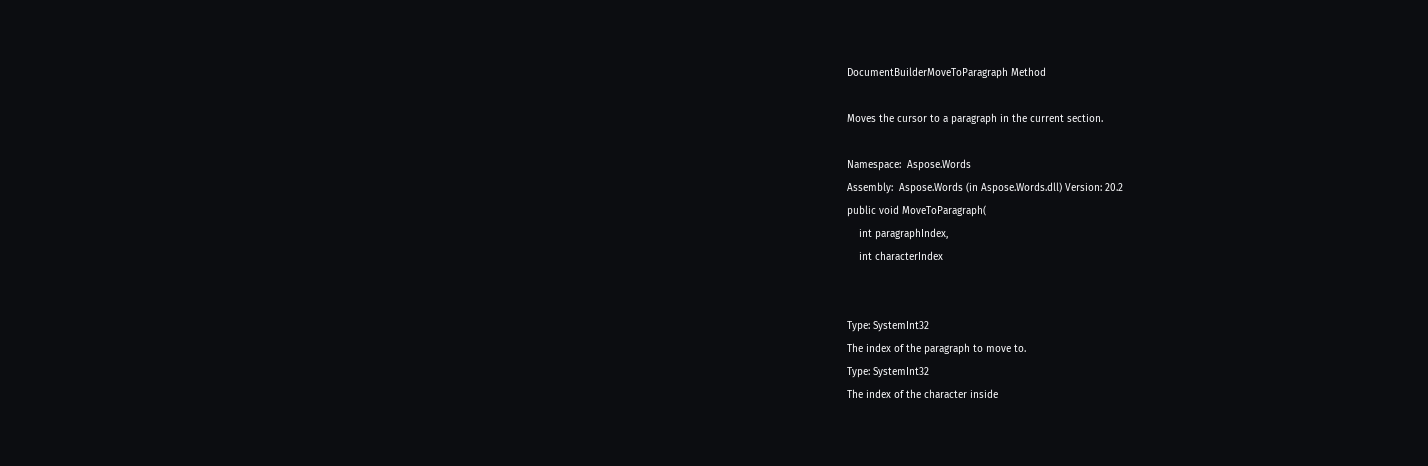DocumentBuilderMoveToParagraph Method

Moves the cursor to a paragraph in the current section.

Namespace:  Aspose.Words
Assembly:  Aspose.Words (in Aspose.Words.dll) Version: 20.2
public void MoveToParagraph(
    int paragraphIndex,
    int characterIndex


Type: SystemInt32
The index of the paragraph to move to.
Type: SystemInt32
The index of the character inside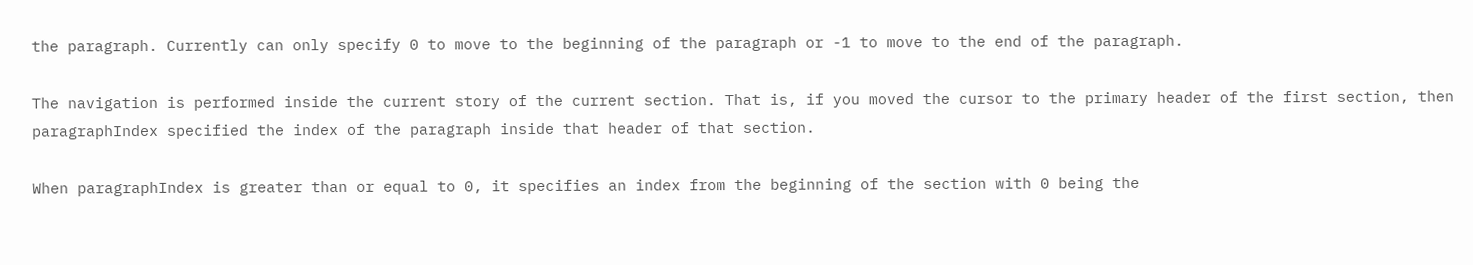the paragraph. Currently can only specify 0 to move to the beginning of the paragraph or -1 to move to the end of the paragraph.

The navigation is performed inside the current story of the current section. That is, if you moved the cursor to the primary header of the first section, then paragraphIndex specified the index of the paragraph inside that header of that section.

When paragraphIndex is greater than or equal to 0, it specifies an index from the beginning of the section with 0 being the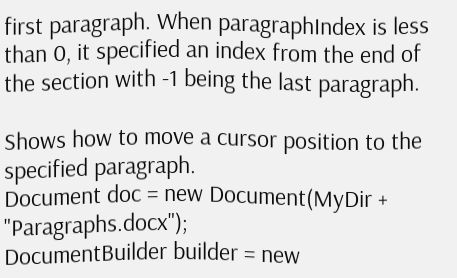first paragraph. When paragraphIndex is less than 0, it specified an index from the end of the section with -1 being the last paragraph.

Shows how to move a cursor position to the specified paragraph.
Document doc = new Document(MyDir + "Paragraphs.docx");
DocumentBuilder builder = new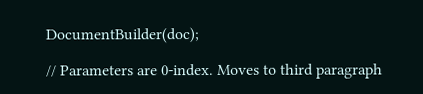DocumentBuilder(doc);

// Parameters are 0-index. Moves to third paragraph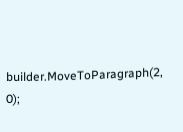builder.MoveToParagraph(2, 0);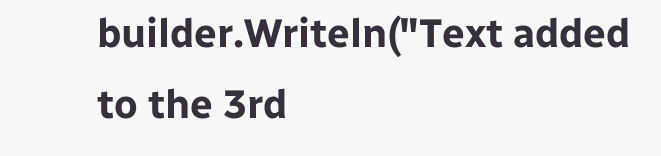builder.Writeln("Text added to the 3rd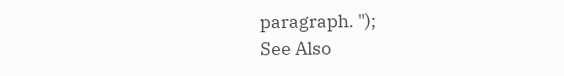paragraph. ");
See Also